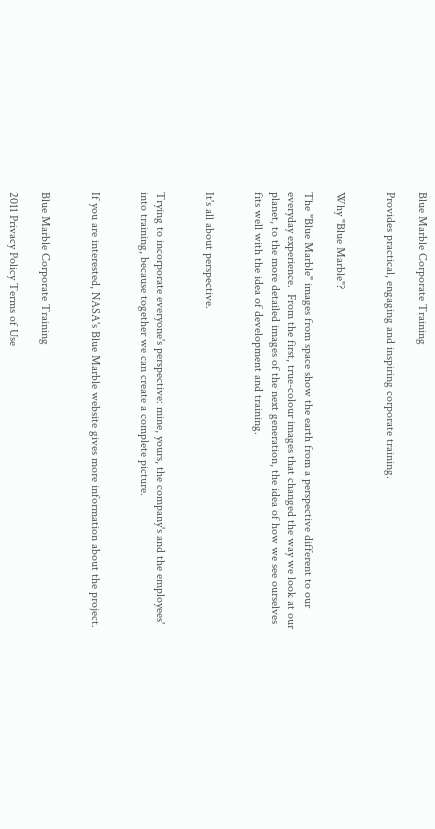Blue Marble Corporate Training

Provides practical, engaging and inspiring corporate training.


Why "Blue Marble"?

The "Blue Marble" images from space show the earth from a perspective different to our everyday experience.  From the first, true-colour images that changed the way we look at our planet, to the more detailed images of the next generation, the idea of how we see ourselves fits well with the idea of development and training.


It's all about perspective.


Trying to incorporate everyone's perspective: mine, yours, the company's and the employees' into training, because together we can create a complete picture.


If you are interested, NASA's Blue Marble website gives more information about the project.


Blue Marble Corporate Training

2011 Privacy Policy Terms of Use